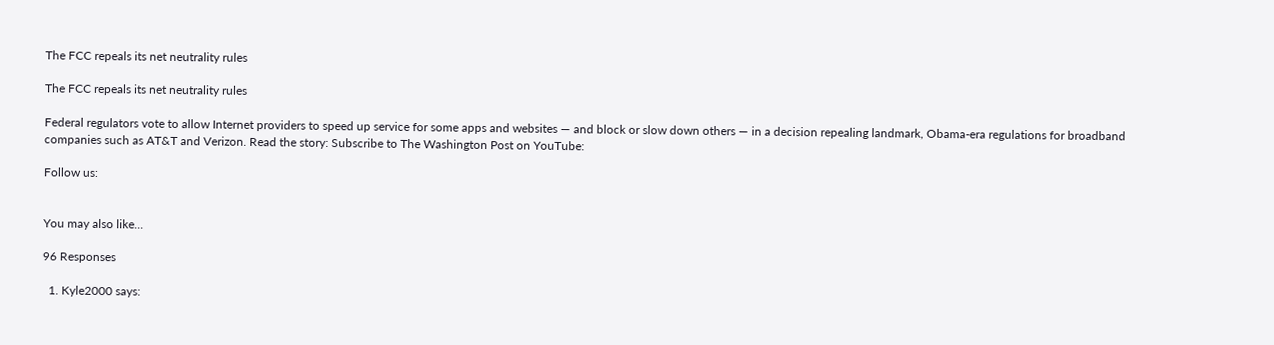The FCC repeals its net neutrality rules

The FCC repeals its net neutrality rules

Federal regulators vote to allow Internet providers to speed up service for some apps and websites — and block or slow down others — in a decision repealing landmark, Obama-era regulations for broadband companies such as AT&T and Verizon. Read the story: Subscribe to The Washington Post on YouTube:

Follow us:


You may also like...

96 Responses

  1. Kyle2000 says: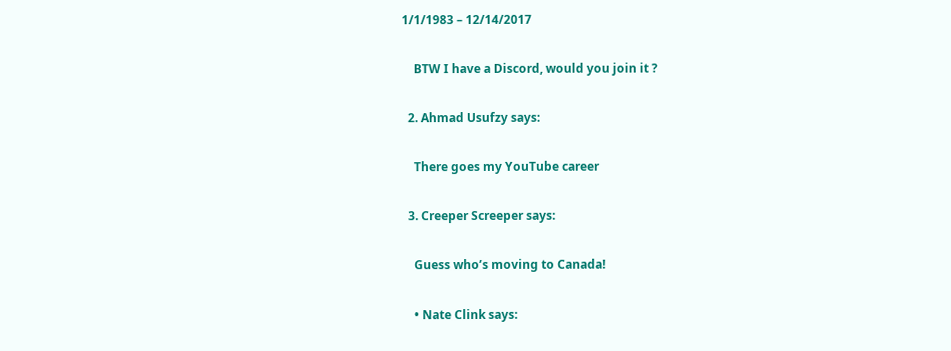1/1/1983 – 12/14/2017

    BTW I have a Discord, would you join it ?

  2. Ahmad Usufzy says:

    There goes my YouTube career

  3. Creeper Screeper says:

    Guess who’s moving to Canada!

    • Nate Clink says: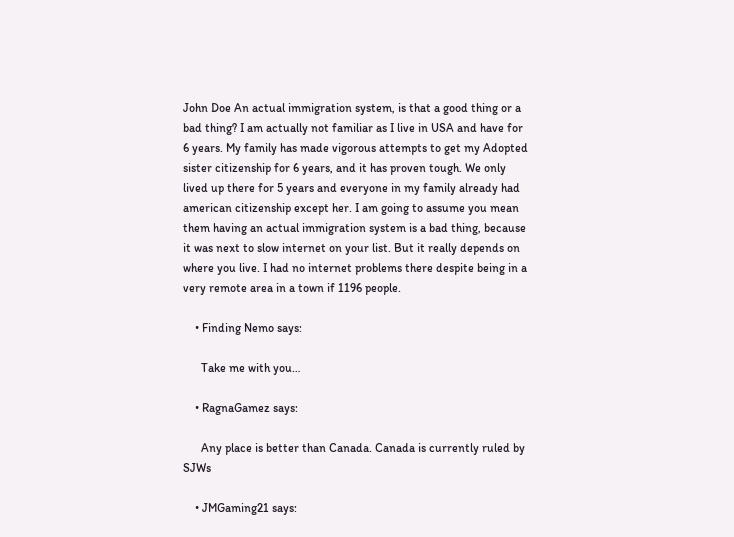John Doe An actual immigration system, is that a good thing or a bad thing? I am actually not familiar as I live in USA and have for 6 years. My family has made vigorous attempts to get my Adopted sister citizenship for 6 years, and it has proven tough. We only lived up there for 5 years and everyone in my family already had american citizenship except her. I am going to assume you mean them having an actual immigration system is a bad thing, because it was next to slow internet on your list. But it really depends on where you live. I had no internet problems there despite being in a very remote area in a town if 1196 people.

    • Finding Nemo says:

      Take me with you…

    • RagnaGamez says:

      Any place is better than Canada. Canada is currently ruled by SJWs

    • JMGaming21 says: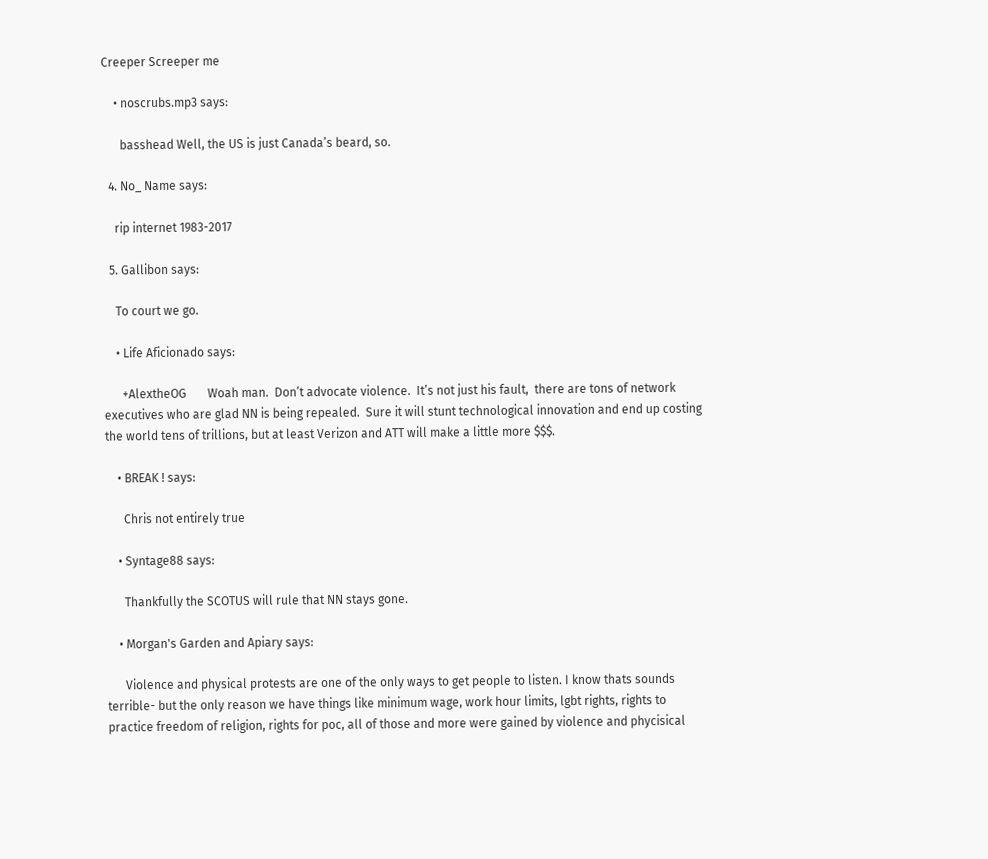Creeper Screeper me

    • noscrubs.mp3 says:

      basshead Well, the US is just Canada’s beard, so.

  4. No_ Name says:

    rip internet 1983-2017

  5. Gallibon says:

    To court we go.

    • Life Aficionado says:

      +AlextheOG       Woah man.  Don’t advocate violence.  It’s not just his fault,  there are tons of network executives who are glad NN is being repealed.  Sure it will stunt technological innovation and end up costing the world tens of trillions, but at least Verizon and ATT will make a little more $$$.

    • BREAK ! says:

      Chris not entirely true

    • Syntage88 says:

      Thankfully the SCOTUS will rule that NN stays gone.

    • Morgan's Garden and Apiary says:

      Violence and physical protests are one of the only ways to get people to listen. I know thats sounds terrible- but the only reason we have things like minimum wage, work hour limits, lgbt rights, rights to practice freedom of religion, rights for poc, all of those and more were gained by violence and phycisical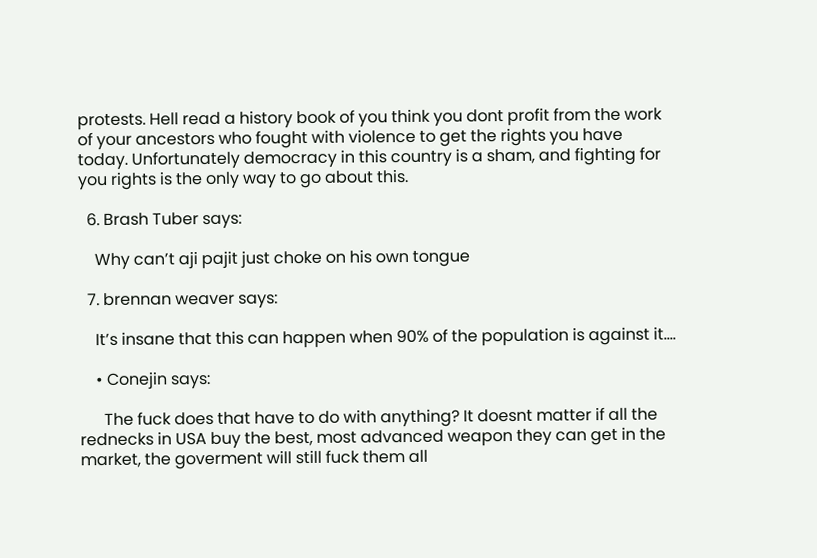protests. Hell read a history book of you think you dont profit from the work of your ancestors who fought with violence to get the rights you have today. Unfortunately democracy in this country is a sham, and fighting for you rights is the only way to go about this.

  6. Brash Tuber says:

    Why can’t aji pajit just choke on his own tongue

  7. brennan weaver says:

    It’s insane that this can happen when 90% of the population is against it….

    • Conejin says:

      The fuck does that have to do with anything? It doesnt matter if all the rednecks in USA buy the best, most advanced weapon they can get in the market, the goverment will still fuck them all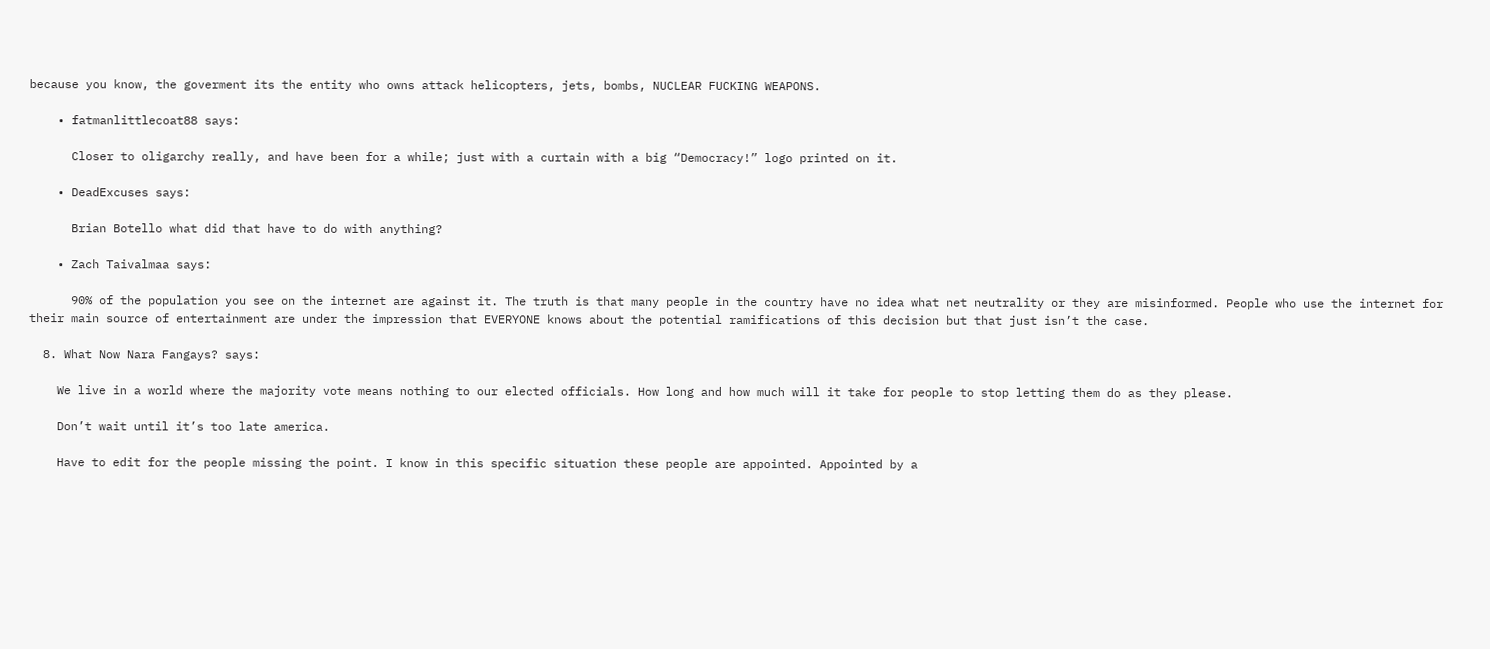because you know, the goverment its the entity who owns attack helicopters, jets, bombs, NUCLEAR FUCKING WEAPONS.

    • fatmanlittlecoat88 says:

      Closer to oligarchy really, and have been for a while; just with a curtain with a big “Democracy!” logo printed on it.

    • DeadExcuses says:

      Brian Botello what did that have to do with anything?

    • Zach Taivalmaa says:

      90% of the population you see on the internet are against it. The truth is that many people in the country have no idea what net neutrality or they are misinformed. People who use the internet for their main source of entertainment are under the impression that EVERYONE knows about the potential ramifications of this decision but that just isn’t the case.

  8. What Now Nara Fangays? says:

    We live in a world where the majority vote means nothing to our elected officials. How long and how much will it take for people to stop letting them do as they please.

    Don’t wait until it’s too late america.

    Have to edit for the people missing the point. I know in this specific situation these people are appointed. Appointed by a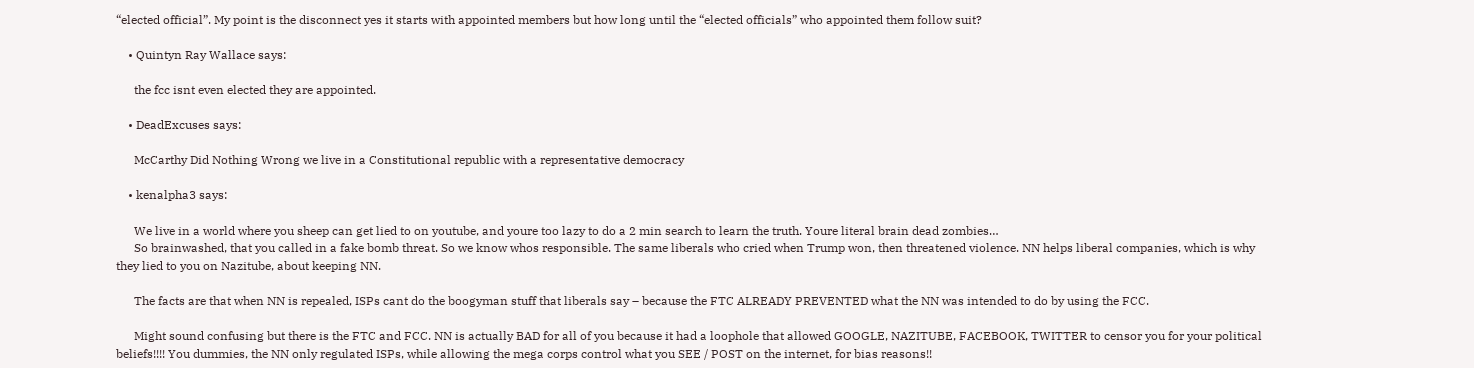“elected official”. My point is the disconnect yes it starts with appointed members but how long until the “elected officials” who appointed them follow suit?

    • Quintyn Ray Wallace says:

      the fcc isnt even elected they are appointed.

    • DeadExcuses says:

      McCarthy Did Nothing Wrong we live in a Constitutional republic with a representative democracy

    • kenalpha3 says:

      We live in a world where you sheep can get lied to on youtube, and youre too lazy to do a 2 min search to learn the truth. Youre literal brain dead zombies…
      So brainwashed, that you called in a fake bomb threat. So we know whos responsible. The same liberals who cried when Trump won, then threatened violence. NN helps liberal companies, which is why they lied to you on Nazitube, about keeping NN.

      The facts are that when NN is repealed, ISPs cant do the boogyman stuff that liberals say – because the FTC ALREADY PREVENTED what the NN was intended to do by using the FCC.

      Might sound confusing but there is the FTC and FCC. NN is actually BAD for all of you because it had a loophole that allowed GOOGLE, NAZITUBE, FACEBOOK, TWITTER to censor you for your political beliefs!!!! You dummies, the NN only regulated ISPs, while allowing the mega corps control what you SEE / POST on the internet, for bias reasons!!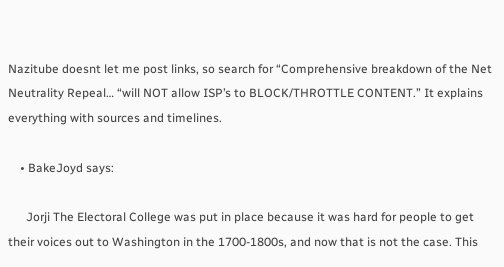Nazitube doesnt let me post links, so search for “Comprehensive breakdown of the Net Neutrality Repeal… “will NOT allow ISP’s to BLOCK/THROTTLE CONTENT.” It explains everything with sources and timelines.

    • BakeJoyd says:

      Jorji The Electoral College was put in place because it was hard for people to get their voices out to Washington in the 1700-1800s, and now that is not the case. This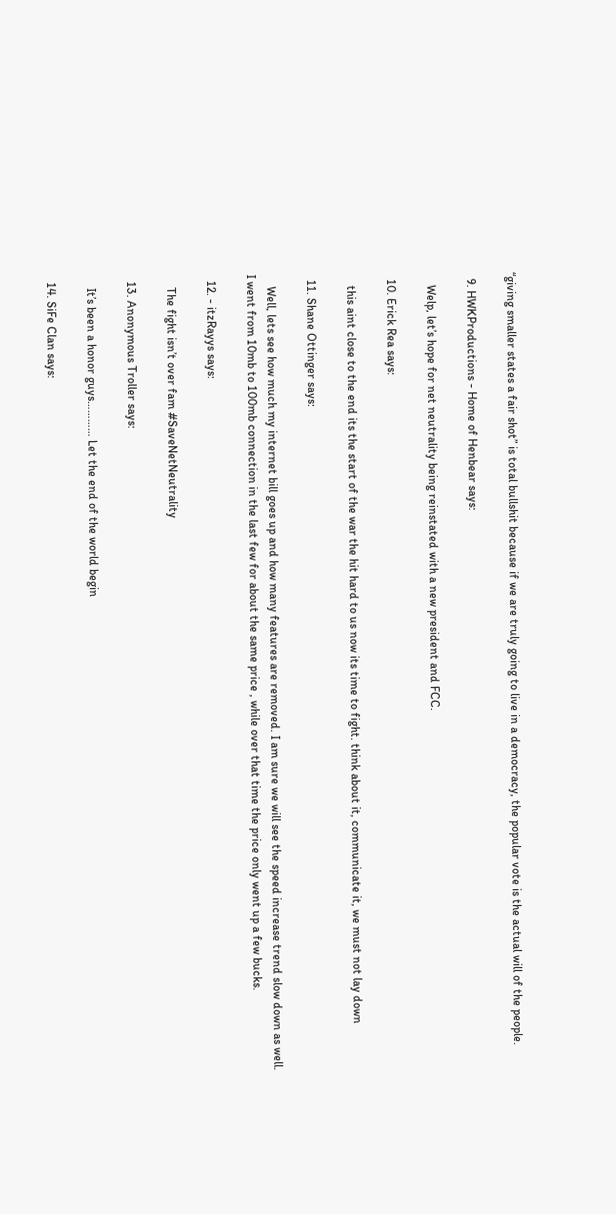“giving smaller states a fair shot” is total bullshit because if we are truly going to live in a democracy, the popular vote is the actual will of the people.

  9. HWKProductions - Home of Henbear says:

    Welp, let’s hope for net neutrality being reinstated with a new president and FCC.

  10. Erick Rea says:

    this aint close to the end its the start of the war the hit hard to us now its time to fight. think about it, communicate it, we must not lay down

  11. Shane Ottinger says:

    Well, lets see how much my internet bill goes up and how many features are removed. I am sure we will see the speed increase trend slow down as well. I went from 10mb to 100mb connection in the last few for about the same price , while over that time the price only went up a few bucks.

  12. - itzRayys says:

    The fight isn’t over fam #SaveNetNeutrality

  13. Anonymous Troller says:

    It’s been a honor guys………… Let the end of the world begin

  14. SiFe Clan says: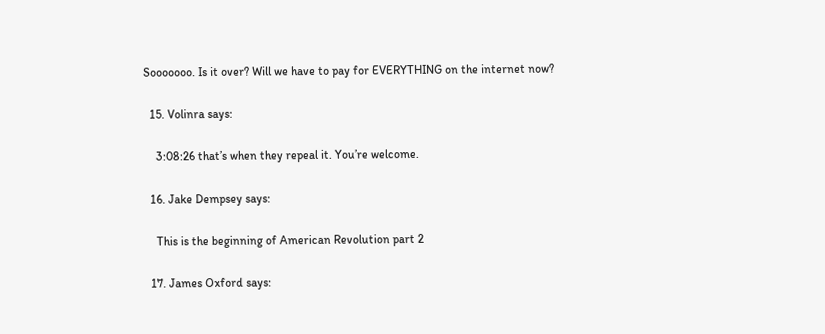Sooooooo. Is it over? Will we have to pay for EVERYTHING on the internet now?

  15. Volinra says:

    3:08:26 that’s when they repeal it. You’re welcome.

  16. Jake Dempsey says:

    This is the beginning of American Revolution part 2

  17. James Oxford says: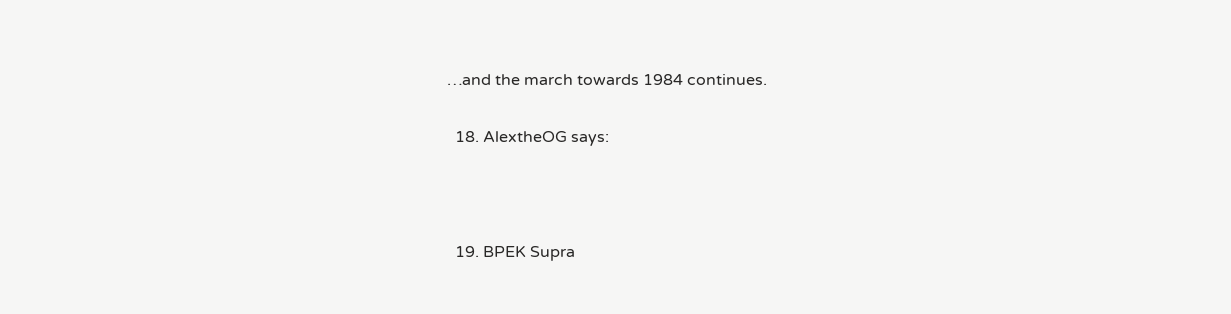…and the march towards 1984 continues.

  18. AlextheOG says:



  19. BPEK Supra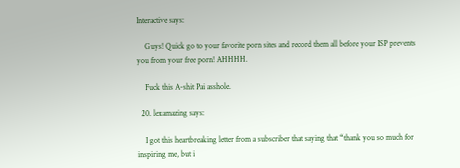Interactive says:

    Guys! Quick go to your favorite porn sites and record them all before your ISP prevents you from your free porn! AHHHH.

    Fuck this A-shit Pai asshole.

  20. lexamazing says:

    I got this heartbreaking letter from a subscriber that saying that “thank you so much for inspiring me, but i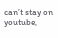can’t stay on youtube,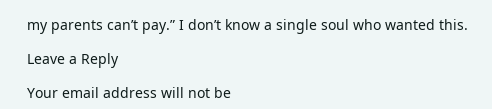my parents can’t pay.” I don’t know a single soul who wanted this.

Leave a Reply

Your email address will not be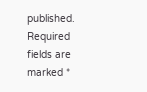published. Required fields are marked *